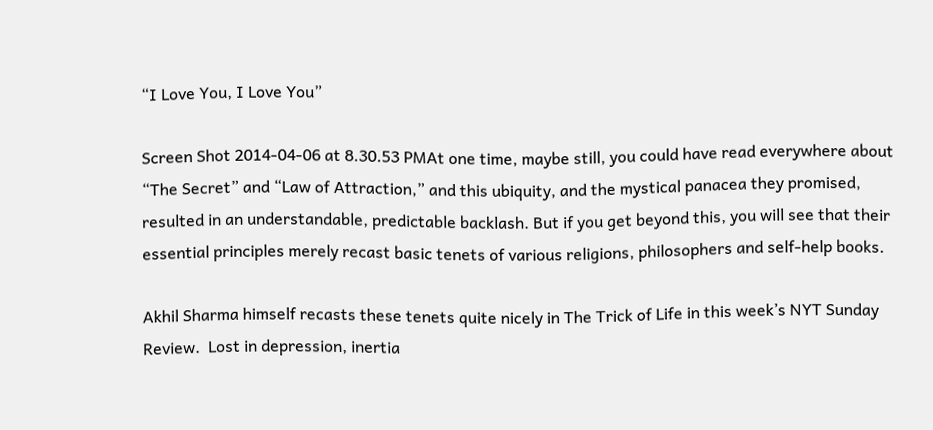“I Love You, I Love You”

Screen Shot 2014-04-06 at 8.30.53 PMAt one time, maybe still, you could have read everywhere about “The Secret” and “Law of Attraction,” and this ubiquity, and the mystical panacea they promised, resulted in an understandable, predictable backlash. But if you get beyond this, you will see that their essential principles merely recast basic tenets of various religions, philosophers and self-help books.

Akhil Sharma himself recasts these tenets quite nicely in The Trick of Life in this week’s NYT Sunday Review.  Lost in depression, inertia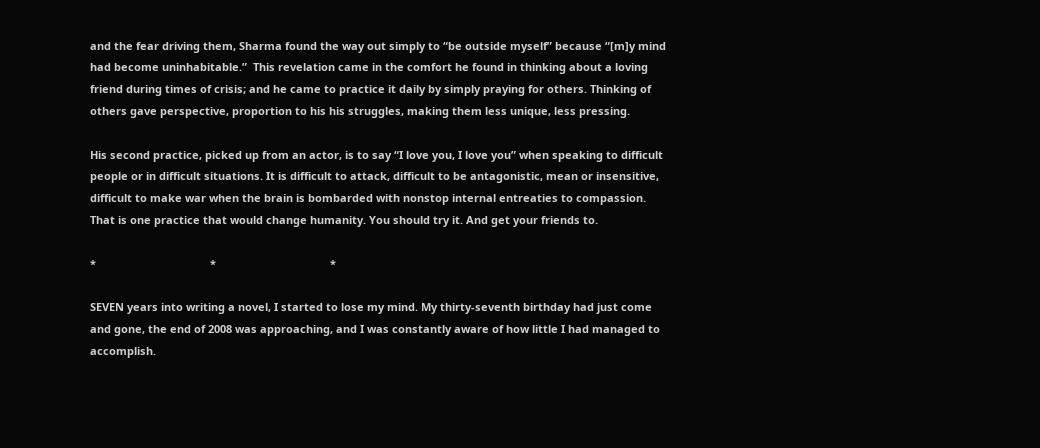and the fear driving them, Sharma found the way out simply to “be outside myself” because “[m]y mind had become uninhabitable.”  This revelation came in the comfort he found in thinking about a loving friend during times of crisis; and he came to practice it daily by simply praying for others. Thinking of others gave perspective, proportion to his his struggles, making them less unique, less pressing.

His second practice, picked up from an actor, is to say “I love you, I love you” when speaking to difficult people or in difficult situations. It is difficult to attack, difficult to be antagonistic, mean or insensitive, difficult to make war when the brain is bombarded with nonstop internal entreaties to compassion. That is one practice that would change humanity. You should try it. And get your friends to.

*                                      *                                      *

SEVEN years into writing a novel, I started to lose my mind. My thirty-seventh birthday had just come and gone, the end of 2008 was approaching, and I was constantly aware of how little I had managed to accomplish.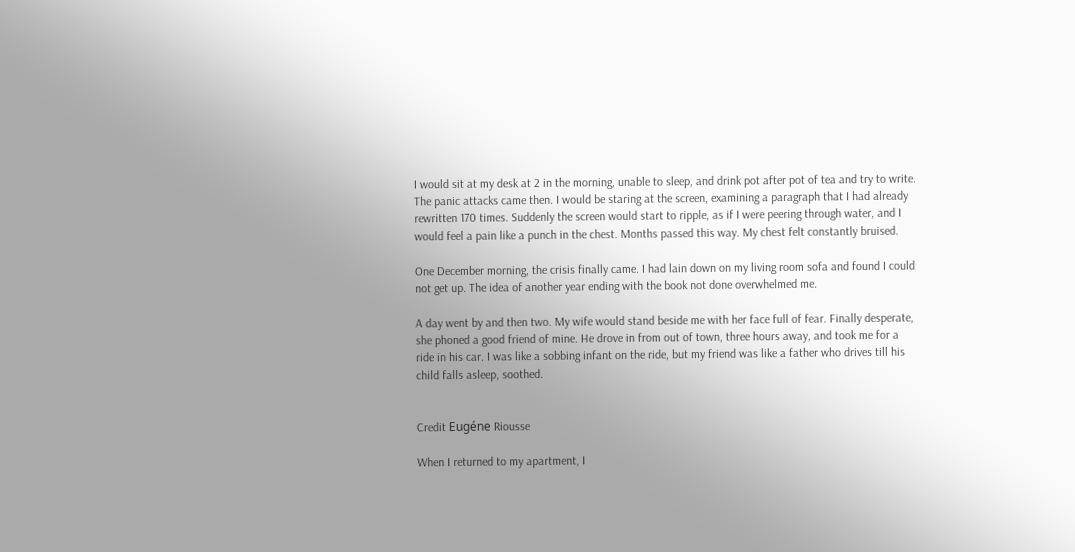I would sit at my desk at 2 in the morning, unable to sleep, and drink pot after pot of tea and try to write. The panic attacks came then. I would be staring at the screen, examining a paragraph that I had already rewritten 170 times. Suddenly the screen would start to ripple, as if I were peering through water, and I would feel a pain like a punch in the chest. Months passed this way. My chest felt constantly bruised.

One December morning, the crisis finally came. I had lain down on my living room sofa and found I could not get up. The idea of another year ending with the book not done overwhelmed me.

A day went by and then two. My wife would stand beside me with her face full of fear. Finally desperate, she phoned a good friend of mine. He drove in from out of town, three hours away, and took me for a ride in his car. I was like a sobbing infant on the ride, but my friend was like a father who drives till his child falls asleep, soothed.


Credit Eugéne Riousse

When I returned to my apartment, I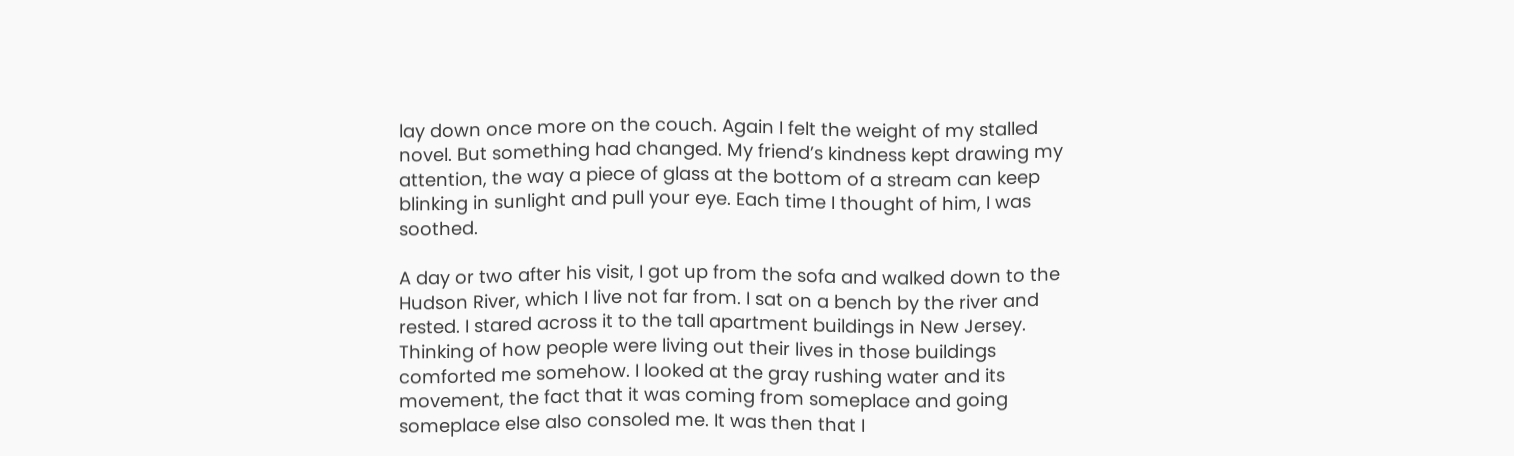lay down once more on the couch. Again I felt the weight of my stalled novel. But something had changed. My friend’s kindness kept drawing my attention, the way a piece of glass at the bottom of a stream can keep blinking in sunlight and pull your eye. Each time I thought of him, I was soothed.

A day or two after his visit, I got up from the sofa and walked down to the Hudson River, which I live not far from. I sat on a bench by the river and rested. I stared across it to the tall apartment buildings in New Jersey. Thinking of how people were living out their lives in those buildings comforted me somehow. I looked at the gray rushing water and its movement, the fact that it was coming from someplace and going someplace else also consoled me. It was then that I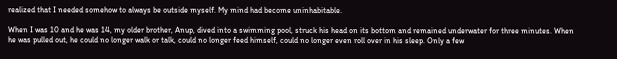realized that I needed somehow to always be outside myself. My mind had become uninhabitable.

When I was 10 and he was 14, my older brother, Anup, dived into a swimming pool, struck his head on its bottom and remained underwater for three minutes. When he was pulled out, he could no longer walk or talk, could no longer feed himself, could no longer even roll over in his sleep. Only a few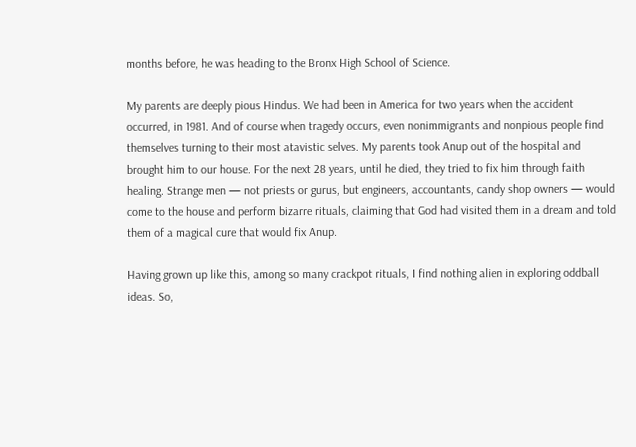months before, he was heading to the Bronx High School of Science.

My parents are deeply pious Hindus. We had been in America for two years when the accident occurred, in 1981. And of course when tragedy occurs, even nonimmigrants and nonpious people find themselves turning to their most atavistic selves. My parents took Anup out of the hospital and brought him to our house. For the next 28 years, until he died, they tried to fix him through faith healing. Strange men — not priests or gurus, but engineers, accountants, candy shop owners — would come to the house and perform bizarre rituals, claiming that God had visited them in a dream and told them of a magical cure that would fix Anup.

Having grown up like this, among so many crackpot rituals, I find nothing alien in exploring oddball ideas. So,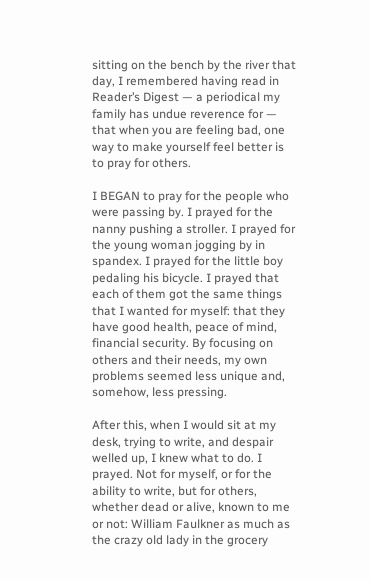sitting on the bench by the river that day, I remembered having read in Reader’s Digest — a periodical my family has undue reverence for — that when you are feeling bad, one way to make yourself feel better is to pray for others.

I BEGAN to pray for the people who were passing by. I prayed for the nanny pushing a stroller. I prayed for the young woman jogging by in spandex. I prayed for the little boy pedaling his bicycle. I prayed that each of them got the same things that I wanted for myself: that they have good health, peace of mind, financial security. By focusing on others and their needs, my own problems seemed less unique and, somehow, less pressing.

After this, when I would sit at my desk, trying to write, and despair welled up, I knew what to do. I prayed. Not for myself, or for the ability to write, but for others, whether dead or alive, known to me or not: William Faulkner as much as the crazy old lady in the grocery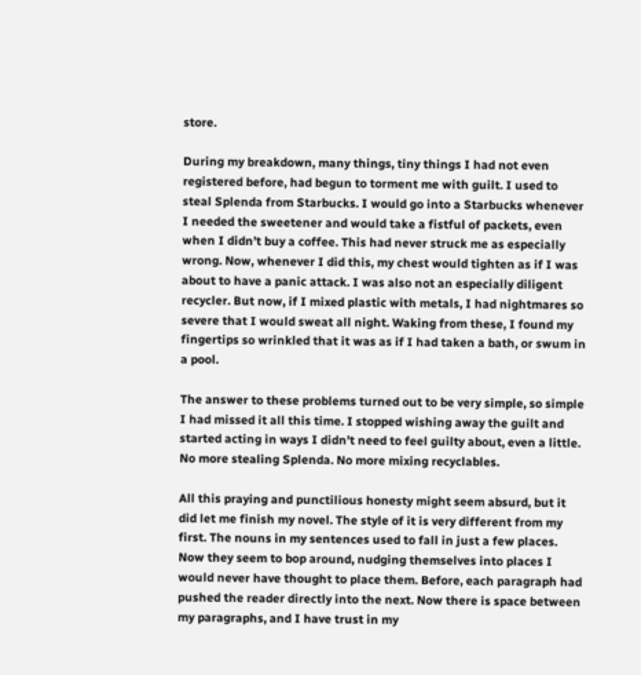store.

During my breakdown, many things, tiny things I had not even registered before, had begun to torment me with guilt. I used to steal Splenda from Starbucks. I would go into a Starbucks whenever I needed the sweetener and would take a fistful of packets, even when I didn’t buy a coffee. This had never struck me as especially wrong. Now, whenever I did this, my chest would tighten as if I was about to have a panic attack. I was also not an especially diligent recycler. But now, if I mixed plastic with metals, I had nightmares so severe that I would sweat all night. Waking from these, I found my fingertips so wrinkled that it was as if I had taken a bath, or swum in a pool.

The answer to these problems turned out to be very simple, so simple I had missed it all this time. I stopped wishing away the guilt and started acting in ways I didn’t need to feel guilty about, even a little. No more stealing Splenda. No more mixing recyclables.

All this praying and punctilious honesty might seem absurd, but it did let me finish my novel. The style of it is very different from my first. The nouns in my sentences used to fall in just a few places. Now they seem to bop around, nudging themselves into places I would never have thought to place them. Before, each paragraph had pushed the reader directly into the next. Now there is space between my paragraphs, and I have trust in my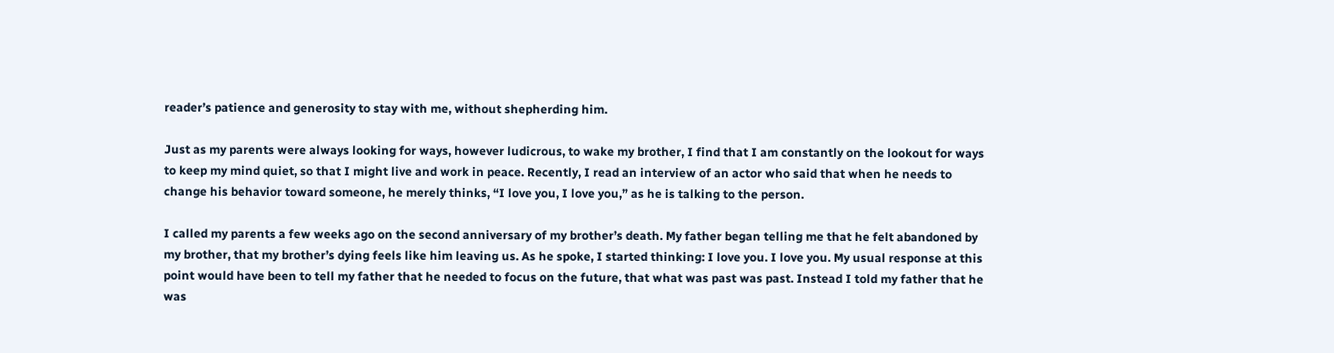reader’s patience and generosity to stay with me, without shepherding him.

Just as my parents were always looking for ways, however ludicrous, to wake my brother, I find that I am constantly on the lookout for ways to keep my mind quiet, so that I might live and work in peace. Recently, I read an interview of an actor who said that when he needs to change his behavior toward someone, he merely thinks, “I love you, I love you,” as he is talking to the person.

I called my parents a few weeks ago on the second anniversary of my brother’s death. My father began telling me that he felt abandoned by my brother, that my brother’s dying feels like him leaving us. As he spoke, I started thinking: I love you. I love you. My usual response at this point would have been to tell my father that he needed to focus on the future, that what was past was past. Instead I told my father that he was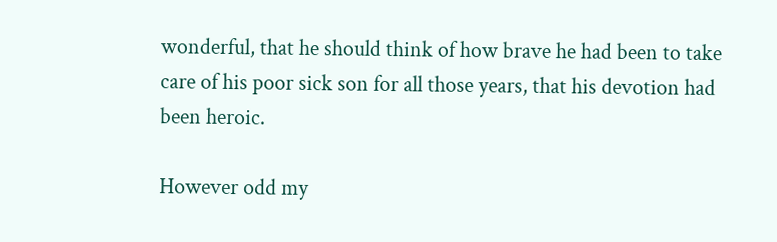wonderful, that he should think of how brave he had been to take care of his poor sick son for all those years, that his devotion had been heroic.

However odd my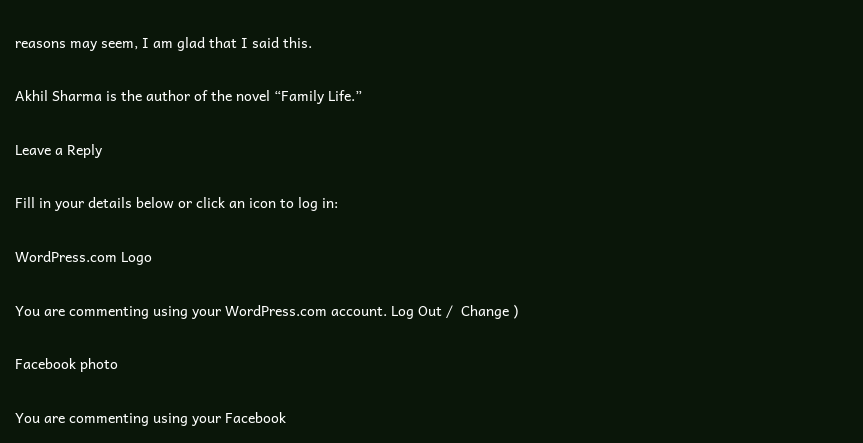reasons may seem, I am glad that I said this.

Akhil Sharma is the author of the novel “Family Life.”

Leave a Reply

Fill in your details below or click an icon to log in:

WordPress.com Logo

You are commenting using your WordPress.com account. Log Out /  Change )

Facebook photo

You are commenting using your Facebook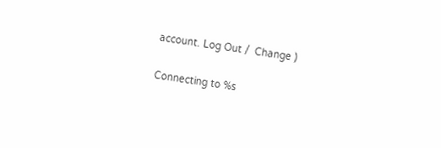account. Log Out /  Change )

Connecting to %s